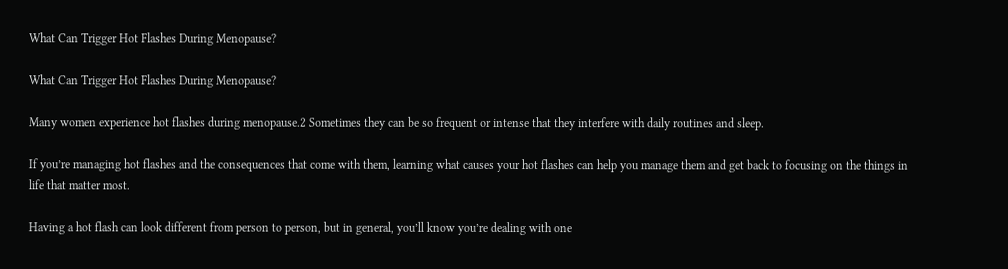What Can Trigger Hot Flashes During Menopause?

What Can Trigger Hot Flashes During Menopause?

Many women experience hot flashes during menopause.2 Sometimes they can be so frequent or intense that they interfere with daily routines and sleep.

If you’re managing hot flashes and the consequences that come with them, learning what causes your hot flashes can help you manage them and get back to focusing on the things in life that matter most.

Having a hot flash can look different from person to person, but in general, you’ll know you’re dealing with one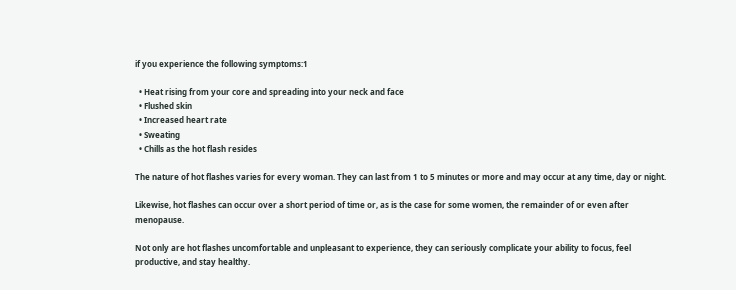if you experience the following symptoms:1

  • Heat rising from your core and spreading into your neck and face
  • Flushed skin
  • Increased heart rate
  • Sweating
  • Chills as the hot flash resides

The nature of hot flashes varies for every woman. They can last from 1 to 5 minutes or more and may occur at any time, day or night.

Likewise, hot flashes can occur over a short period of time or, as is the case for some women, the remainder of or even after menopause.

Not only are hot flashes uncomfortable and unpleasant to experience, they can seriously complicate your ability to focus, feel productive, and stay healthy.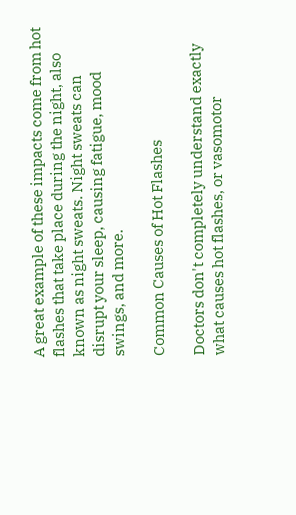A great example of these impacts come from hot flashes that take place during the night, also known as night sweats. Night sweats can disrupt your sleep, causing fatigue, mood swings, and more.

Common Causes of Hot Flashes

Doctors don't completely understand exactly what causes hot flashes, or vasomotor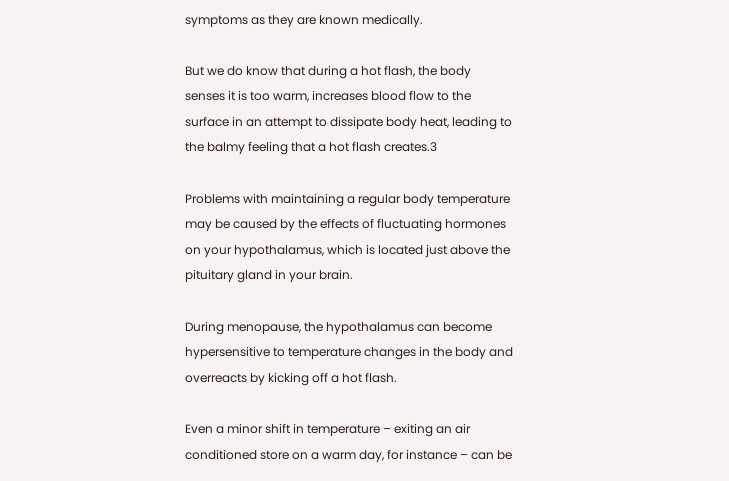symptoms as they are known medically.

But we do know that during a hot flash, the body senses it is too warm, increases blood flow to the surface in an attempt to dissipate body heat, leading to the balmy feeling that a hot flash creates.3

Problems with maintaining a regular body temperature may be caused by the effects of fluctuating hormones on your hypothalamus, which is located just above the pituitary gland in your brain.

During menopause, the hypothalamus can become hypersensitive to temperature changes in the body and overreacts by kicking off a hot flash.

Even a minor shift in temperature – exiting an air conditioned store on a warm day, for instance – can be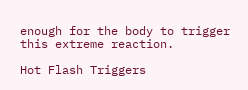enough for the body to trigger this extreme reaction.

Hot Flash Triggers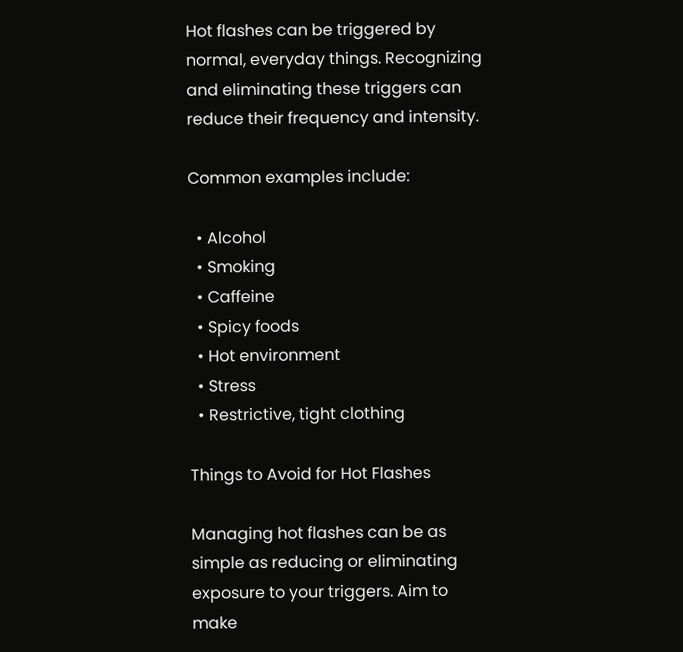Hot flashes can be triggered by normal, everyday things. Recognizing and eliminating these triggers can reduce their frequency and intensity.

Common examples include:

  • Alcohol
  • Smoking
  • Caffeine
  • Spicy foods
  • Hot environment
  • Stress
  • Restrictive, tight clothing

Things to Avoid for Hot Flashes

Managing hot flashes can be as simple as reducing or eliminating exposure to your triggers. Aim to make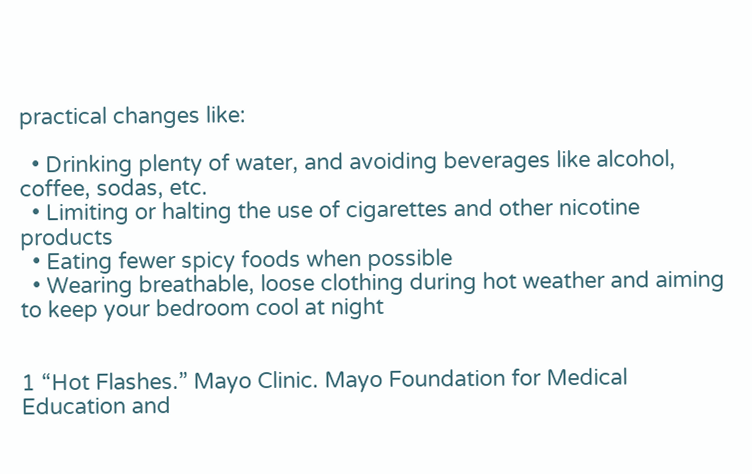practical changes like:

  • Drinking plenty of water, and avoiding beverages like alcohol, coffee, sodas, etc.
  • Limiting or halting the use of cigarettes and other nicotine products
  • Eating fewer spicy foods when possible
  • Wearing breathable, loose clothing during hot weather and aiming to keep your bedroom cool at night


1 “Hot Flashes.” Mayo Clinic. Mayo Foundation for Medical Education and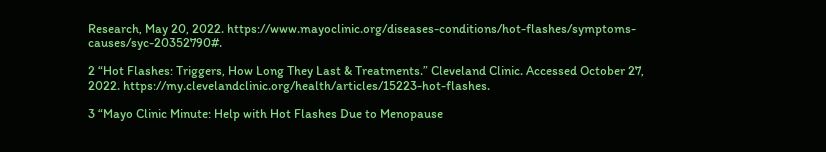Research, May 20, 2022. https://www.mayoclinic.org/diseases-conditions/hot-flashes/symptoms-causes/syc-20352790#.

2 “Hot Flashes: Triggers, How Long They Last & Treatments.” Cleveland Clinic. Accessed October 27, 2022. https://my.clevelandclinic.org/health/articles/15223-hot-flashes.

3 “Mayo Clinic Minute: Help with Hot Flashes Due to Menopause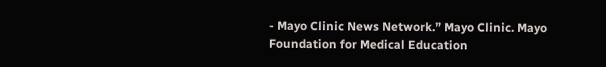- Mayo Clinic News Network.” Mayo Clinic. Mayo Foundation for Medical Education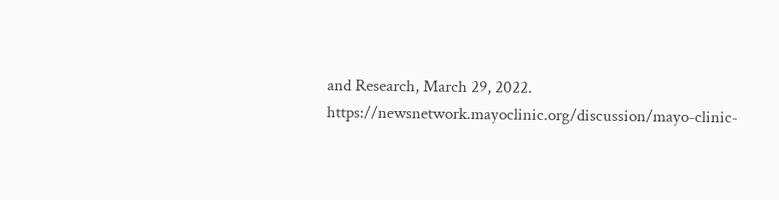and Research, March 29, 2022. https://newsnetwork.mayoclinic.org/discussion/mayo-clinic-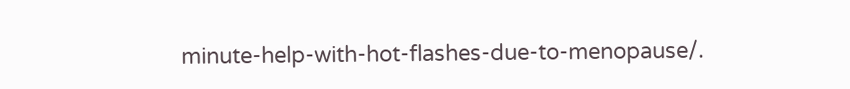minute-help-with-hot-flashes-due-to-menopause/.